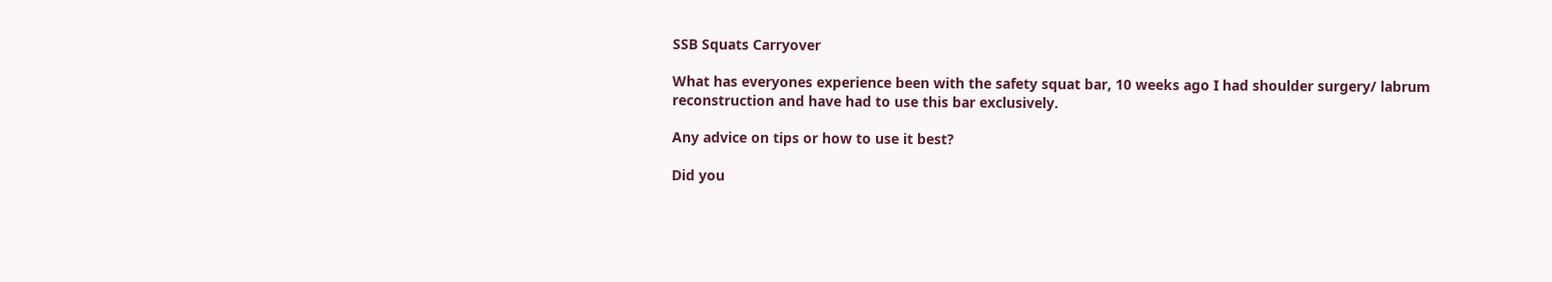SSB Squats Carryover

What has everyones experience been with the safety squat bar, 10 weeks ago I had shoulder surgery/ labrum reconstruction and have had to use this bar exclusively.

Any advice on tips or how to use it best?

Did you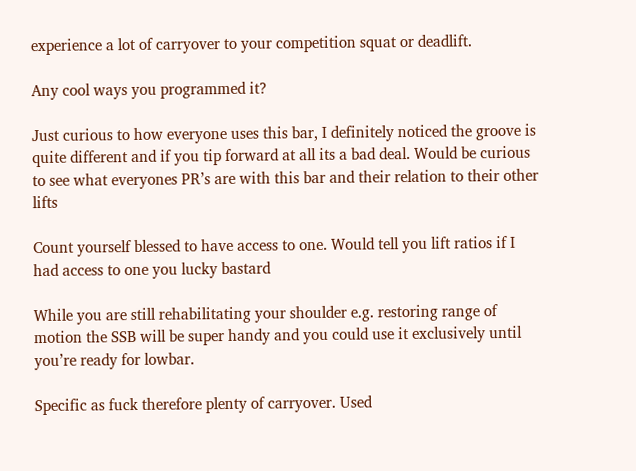experience a lot of carryover to your competition squat or deadlift.

Any cool ways you programmed it?

Just curious to how everyone uses this bar, I definitely noticed the groove is quite different and if you tip forward at all its a bad deal. Would be curious to see what everyones PR’s are with this bar and their relation to their other lifts

Count yourself blessed to have access to one. Would tell you lift ratios if I had access to one you lucky bastard

While you are still rehabilitating your shoulder e.g. restoring range of motion the SSB will be super handy and you could use it exclusively until you’re ready for lowbar.

Specific as fuck therefore plenty of carryover. Used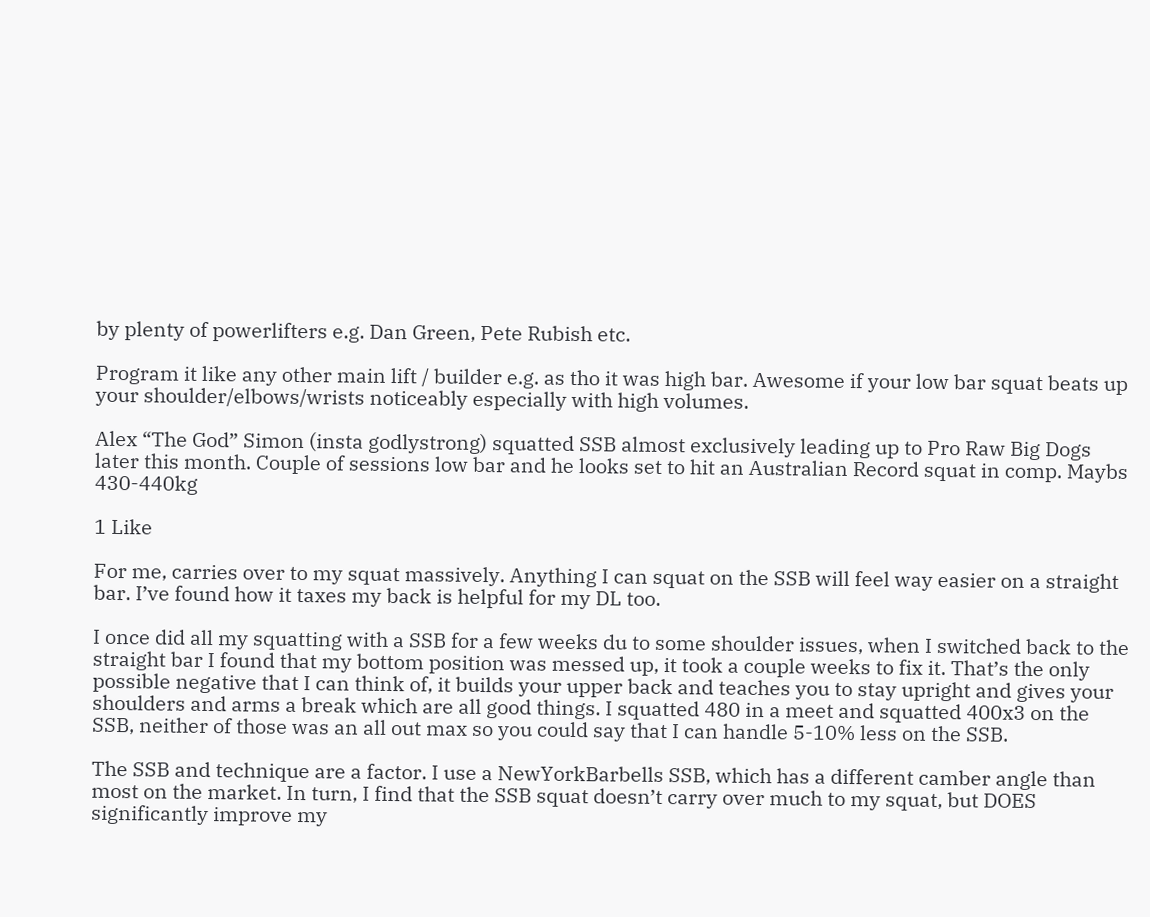by plenty of powerlifters e.g. Dan Green, Pete Rubish etc.

Program it like any other main lift / builder e.g. as tho it was high bar. Awesome if your low bar squat beats up your shoulder/elbows/wrists noticeably especially with high volumes.

Alex “The God” Simon (insta godlystrong) squatted SSB almost exclusively leading up to Pro Raw Big Dogs later this month. Couple of sessions low bar and he looks set to hit an Australian Record squat in comp. Maybs 430-440kg

1 Like

For me, carries over to my squat massively. Anything I can squat on the SSB will feel way easier on a straight bar. I’ve found how it taxes my back is helpful for my DL too.

I once did all my squatting with a SSB for a few weeks du to some shoulder issues, when I switched back to the straight bar I found that my bottom position was messed up, it took a couple weeks to fix it. That’s the only possible negative that I can think of, it builds your upper back and teaches you to stay upright and gives your shoulders and arms a break which are all good things. I squatted 480 in a meet and squatted 400x3 on the SSB, neither of those was an all out max so you could say that I can handle 5-10% less on the SSB.

The SSB and technique are a factor. I use a NewYorkBarbells SSB, which has a different camber angle than most on the market. In turn, I find that the SSB squat doesn’t carry over much to my squat, but DOES significantly improve my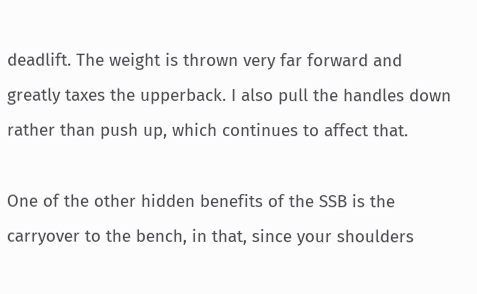deadlift. The weight is thrown very far forward and greatly taxes the upperback. I also pull the handles down rather than push up, which continues to affect that.

One of the other hidden benefits of the SSB is the carryover to the bench, in that, since your shoulders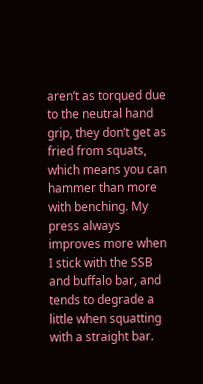aren’t as torqued due to the neutral hand grip, they don’t get as fried from squats, which means you can hammer than more with benching. My press always improves more when I stick with the SSB and buffalo bar, and tends to degrade a little when squatting with a straight bar.